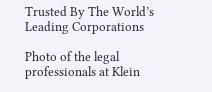Trusted By The World’s
Leading Corporations

Photo of the legal professionals at Klein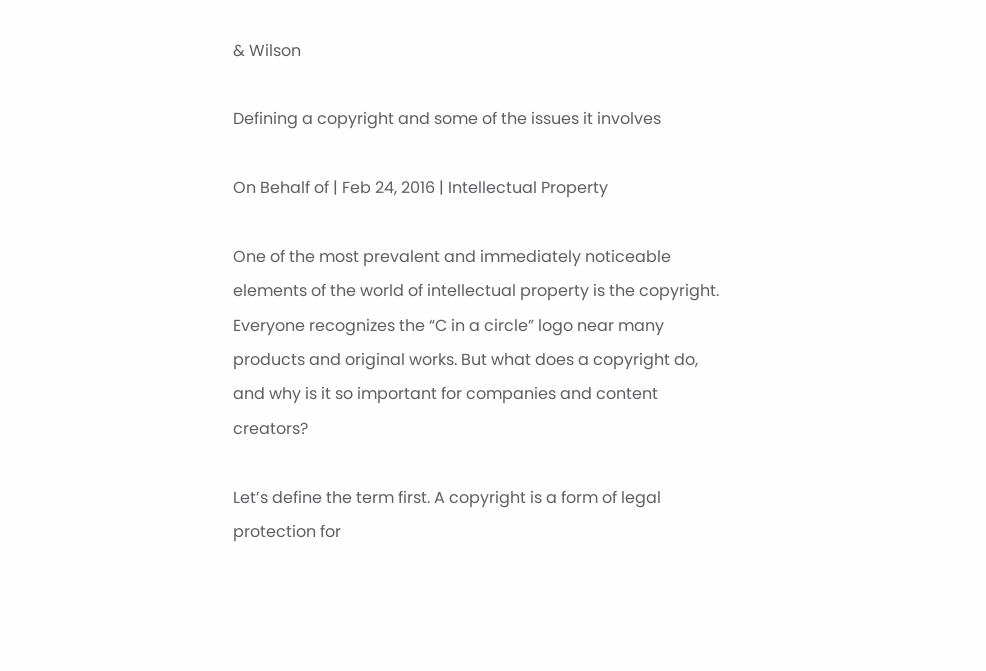& Wilson

Defining a copyright and some of the issues it involves

On Behalf of | Feb 24, 2016 | Intellectual Property

One of the most prevalent and immediately noticeable elements of the world of intellectual property is the copyright. Everyone recognizes the “C in a circle” logo near many products and original works. But what does a copyright do, and why is it so important for companies and content creators?

Let’s define the term first. A copyright is a form of legal protection for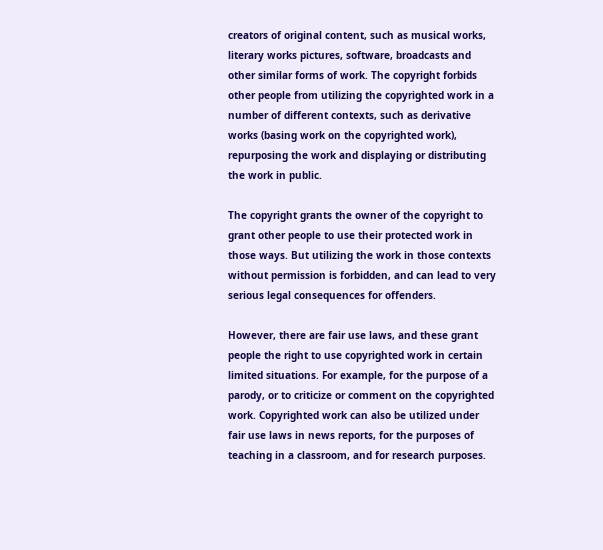creators of original content, such as musical works, literary works pictures, software, broadcasts and other similar forms of work. The copyright forbids other people from utilizing the copyrighted work in a number of different contexts, such as derivative works (basing work on the copyrighted work), repurposing the work and displaying or distributing the work in public.

The copyright grants the owner of the copyright to grant other people to use their protected work in those ways. But utilizing the work in those contexts without permission is forbidden, and can lead to very serious legal consequences for offenders.

However, there are fair use laws, and these grant people the right to use copyrighted work in certain limited situations. For example, for the purpose of a parody, or to criticize or comment on the copyrighted work. Copyrighted work can also be utilized under fair use laws in news reports, for the purposes of teaching in a classroom, and for research purposes.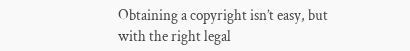Obtaining a copyright isn’t easy, but with the right legal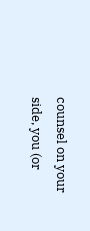counsel on your side, you (or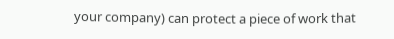your company) can protect a piece of work that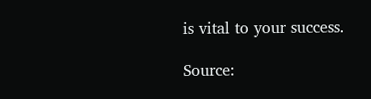is vital to your success.

Source: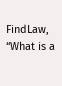FindLaw, “What is a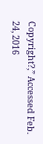Copyright?,” Accessed Feb. 24, 2016